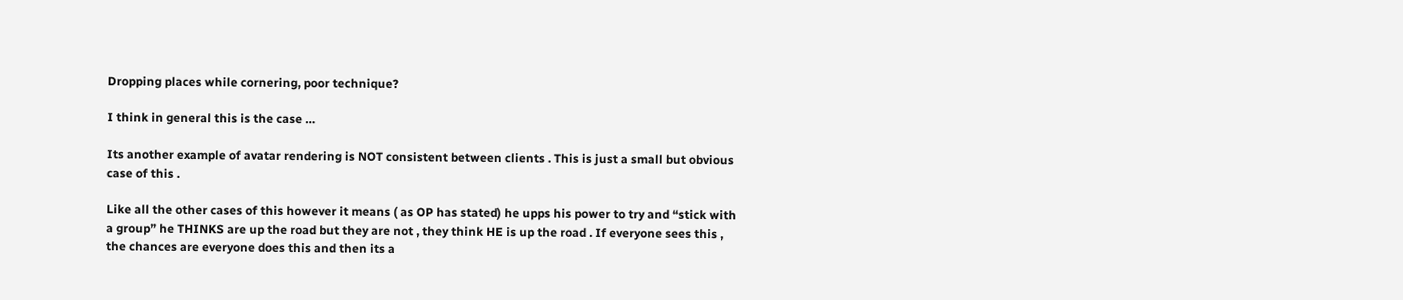Dropping places while cornering, poor technique?

I think in general this is the case …

Its another example of avatar rendering is NOT consistent between clients . This is just a small but obvious case of this .

Like all the other cases of this however it means ( as OP has stated) he upps his power to try and “stick with a group” he THINKS are up the road but they are not , they think HE is up the road . If everyone sees this , the chances are everyone does this and then its a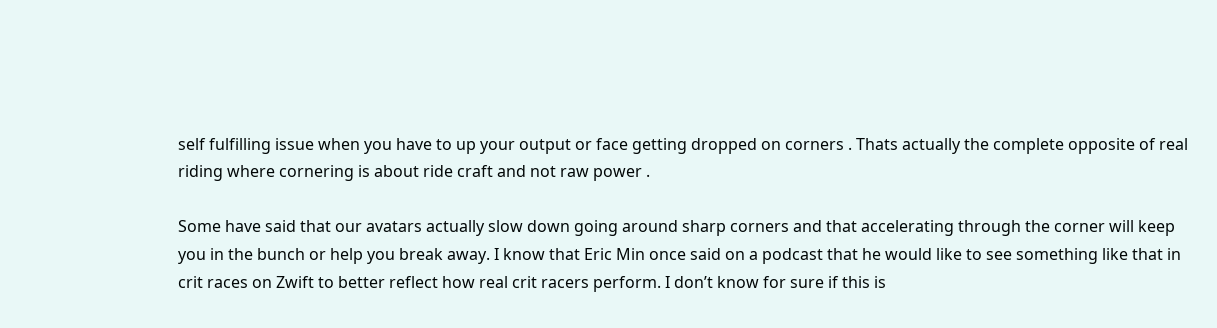self fulfilling issue when you have to up your output or face getting dropped on corners . Thats actually the complete opposite of real riding where cornering is about ride craft and not raw power .

Some have said that our avatars actually slow down going around sharp corners and that accelerating through the corner will keep you in the bunch or help you break away. I know that Eric Min once said on a podcast that he would like to see something like that in crit races on Zwift to better reflect how real crit racers perform. I don’t know for sure if this is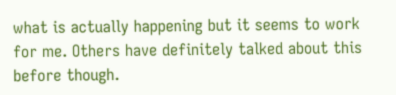what is actually happening but it seems to work for me. Others have definitely talked about this before though.